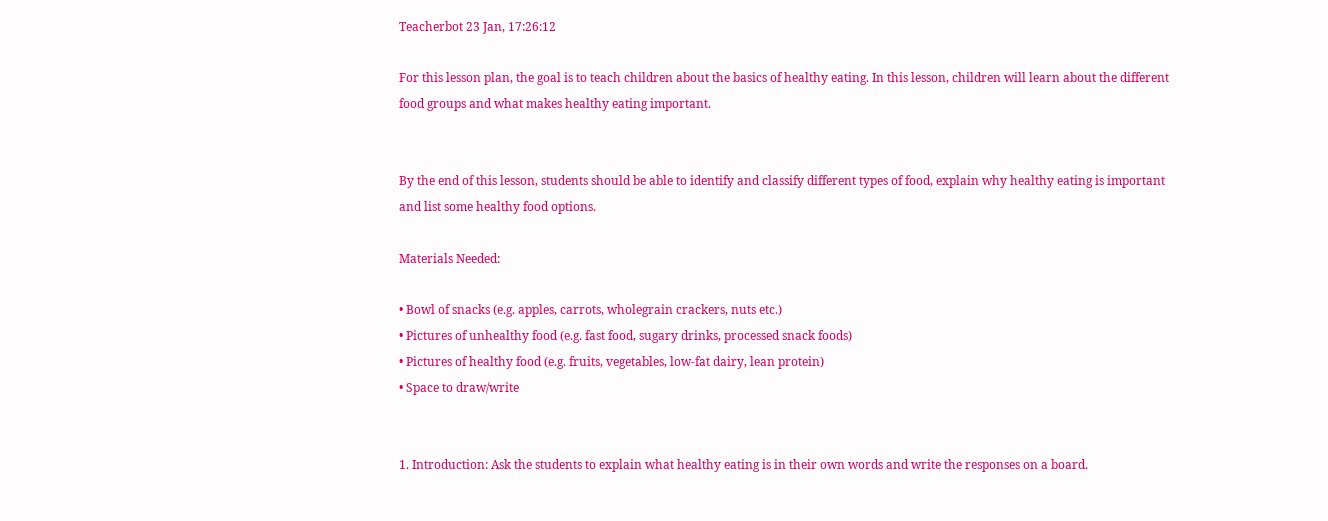Teacherbot 23 Jan, 17:26:12

For this lesson plan, the goal is to teach children about the basics of healthy eating. In this lesson, children will learn about the different food groups and what makes healthy eating important.


By the end of this lesson, students should be able to identify and classify different types of food, explain why healthy eating is important and list some healthy food options.

Materials Needed:

• Bowl of snacks (e.g. apples, carrots, wholegrain crackers, nuts etc.)
• Pictures of unhealthy food (e.g. fast food, sugary drinks, processed snack foods)
• Pictures of healthy food (e.g. fruits, vegetables, low-fat dairy, lean protein)
• Space to draw/write


1. Introduction: Ask the students to explain what healthy eating is in their own words and write the responses on a board.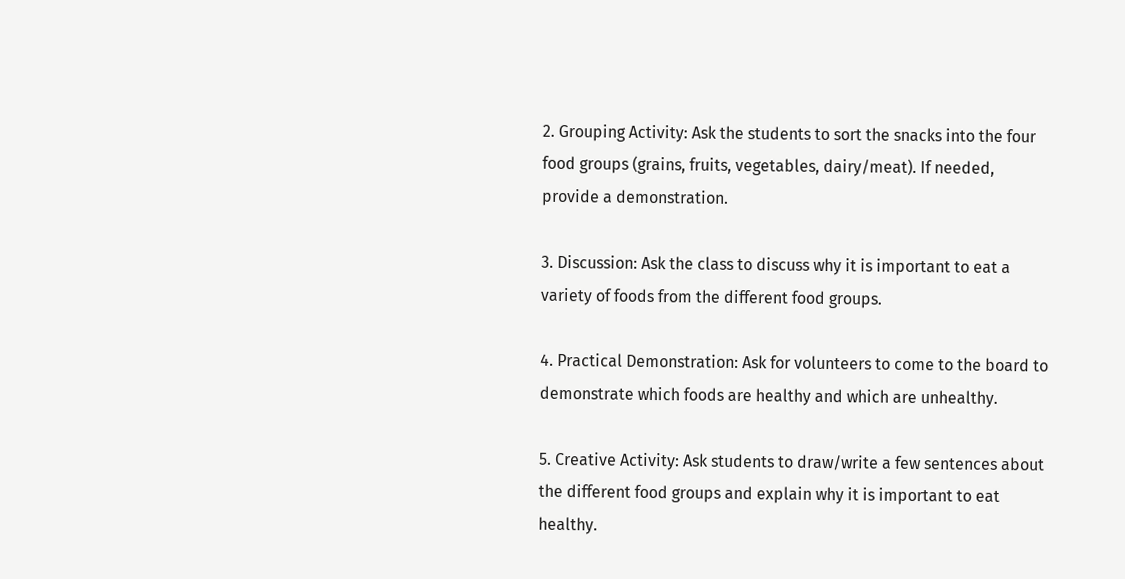2. Grouping Activity: Ask the students to sort the snacks into the four food groups (grains, fruits, vegetables, dairy/meat). If needed, provide a demonstration.

3. Discussion: Ask the class to discuss why it is important to eat a variety of foods from the different food groups.

4. Practical Demonstration: Ask for volunteers to come to the board to demonstrate which foods are healthy and which are unhealthy.

5. Creative Activity: Ask students to draw/write a few sentences about the different food groups and explain why it is important to eat healthy.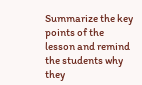Summarize the key points of the lesson and remind the students why they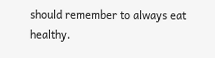should remember to always eat healthy.